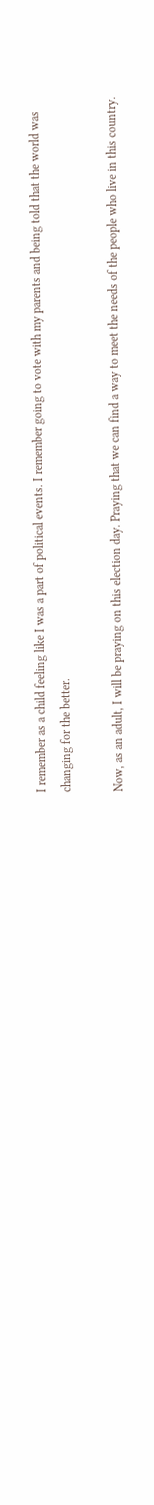I remember as a child feeling like I was a part of political events. I remember going to vote with my parents and being told that the world was changing for the better.

Now, as an adult, I will be praying on this election day. Praying that we can find a way to meet the needs of the people who live in this country.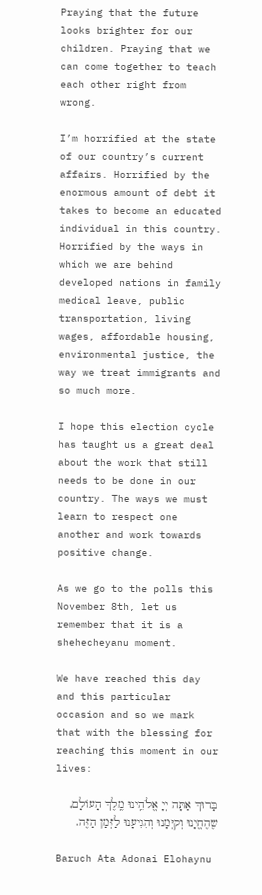Praying that the future looks brighter for our children. Praying that we can come together to teach each other right from wrong.

I’m horrified at the state of our country’s current affairs. Horrified by the enormous amount of debt it takes to become an educated individual in this country. Horrified by the ways in which we are behind developed nations in family medical leave, public transportation, living wages, affordable housing, environmental justice, the way we treat immigrants and so much more.

I hope this election cycle has taught us a great deal about the work that still needs to be done in our country. The ways we must learn to respect one another and work towards positive change.

As we go to the polls this November 8th, let us remember that it is a shehecheyanu moment.

We have reached this day and this particular occasion and so we mark that with the blessing for reaching this moment in our lives:

בָּרוּךְ אַתָּה יְיָ אֱלֹהֵֽינוּ מֶֽלֶךְ הָעוֹלָם, שֶהֶחֱיָנוּ וְקיְּמָנוּ וְהִגִיעָנוּ לַזְּמַן הַזֶּה.

Baruch Ata Adonai Elohaynu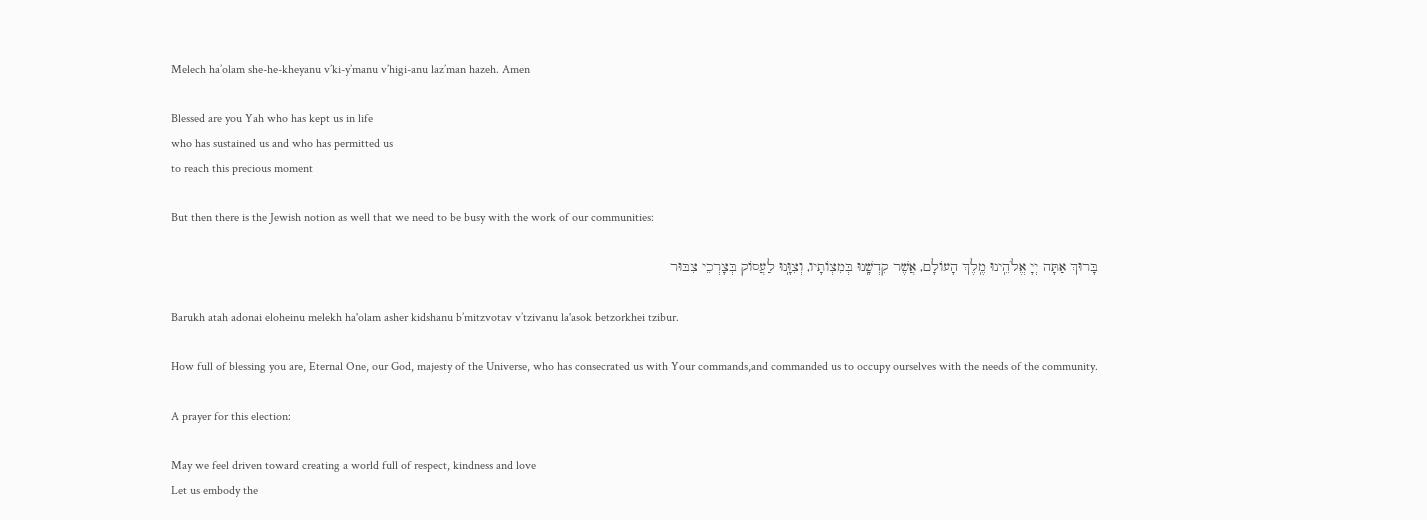Melech ha’olam she-he-kheyanu v’ki-y’manu v’higi-anu laz’man hazeh. Amen

Blessed are you Yah who has kept us in life
who has sustained us and who has permitted us
to reach this precious moment

But then there is the Jewish notion as well that we need to be busy with the work of our communities:

בָּרוּךְ אַתָּה יְיָ אֱלֹהֵֽינוּ מֶֽלֶךְ הָעוֹלָם, אֲשֶׁר קִדְשָֽׁנוּ בְּמִצְוֹתָיו, וְצִוָּֽנוּ לַעֲסוֹק בְּצָרְכֵי צִבּוּר

Barukh atah adonai eloheinu melekh ha'olam asher kidshanu b’mitzvotav v’tzivanu la'asok betzorkhei tzibur.

How full of blessing you are, Eternal One, our God, majesty of the Universe, who has consecrated us with Your commands,and commanded us to occupy ourselves with the needs of the community.

A prayer for this election:

May we feel driven toward creating a world full of respect, kindness and love
Let us embody the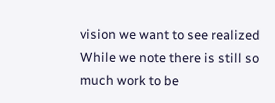vision we want to see realized
While we note there is still so much work to be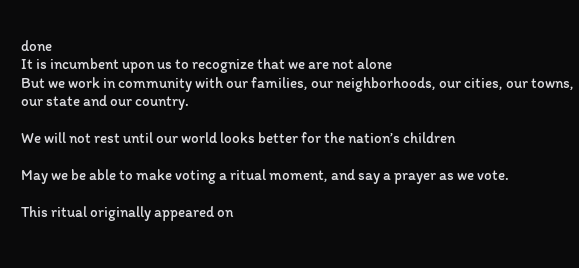done
It is incumbent upon us to recognize that we are not alone
But we work in community with our families, our neighborhoods, our cities, our towns, our state and our country.

We will not rest until our world looks better for the nation’s children

May we be able to make voting a ritual moment, and say a prayer as we vote.

This ritual originally appeared on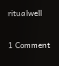ritualwell

1 Comment